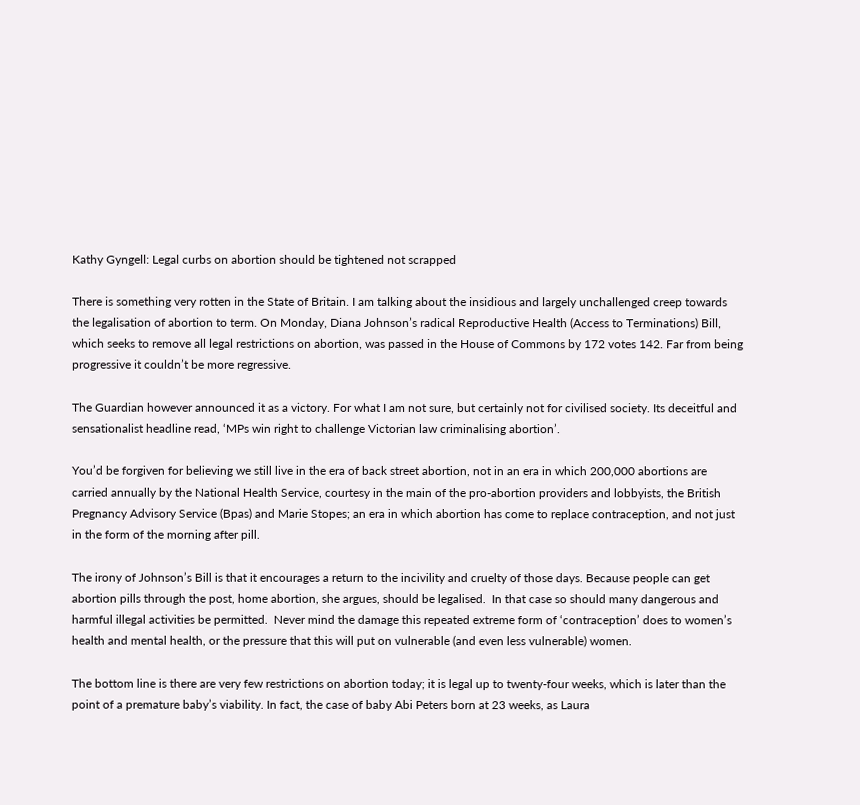Kathy Gyngell: Legal curbs on abortion should be tightened not scrapped

There is something very rotten in the State of Britain. I am talking about the insidious and largely unchallenged creep towards the legalisation of abortion to term. On Monday, Diana Johnson’s radical Reproductive Health (Access to Terminations) Bill, which seeks to remove all legal restrictions on abortion, was passed in the House of Commons by 172 votes 142. Far from being progressive it couldn’t be more regressive.

The Guardian however announced it as a victory. For what I am not sure, but certainly not for civilised society. Its deceitful and sensationalist headline read, ‘MPs win right to challenge Victorian law criminalising abortion’.

You’d be forgiven for believing we still live in the era of back street abortion, not in an era in which 200,000 abortions are carried annually by the National Health Service, courtesy in the main of the pro-abortion providers and lobbyists, the British Pregnancy Advisory Service (Bpas) and Marie Stopes; an era in which abortion has come to replace contraception, and not just in the form of the morning after pill.

The irony of Johnson’s Bill is that it encourages a return to the incivility and cruelty of those days. Because people can get abortion pills through the post, home abortion, she argues, should be legalised.  In that case so should many dangerous and harmful illegal activities be permitted.  Never mind the damage this repeated extreme form of ‘contraception’ does to women’s health and mental health, or the pressure that this will put on vulnerable (and even less vulnerable) women.

The bottom line is there are very few restrictions on abortion today; it is legal up to twenty-four weeks, which is later than the point of a premature baby’s viability. In fact, the case of baby Abi Peters born at 23 weeks, as Laura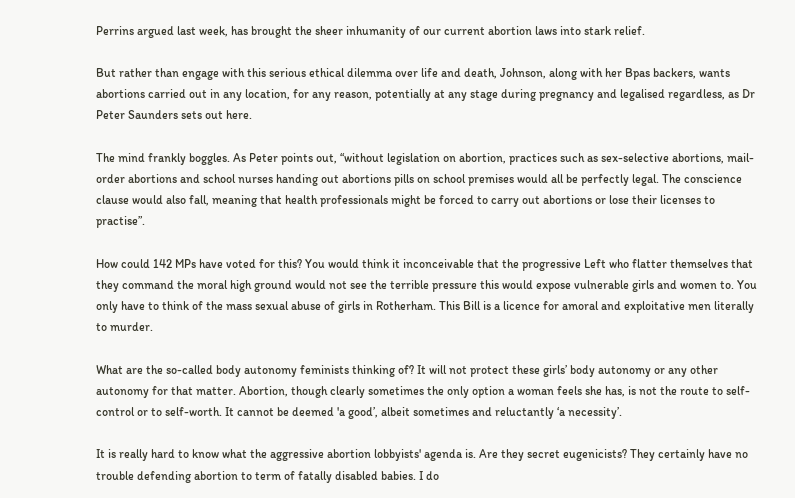Perrins argued last week, has brought the sheer inhumanity of our current abortion laws into stark relief.

But rather than engage with this serious ethical dilemma over life and death, Johnson, along with her Bpas backers, wants abortions carried out in any location, for any reason, potentially at any stage during pregnancy and legalised regardless, as Dr Peter Saunders sets out here.

The mind frankly boggles. As Peter points out, “without legislation on abortion, practices such as sex-selective abortions, mail-order abortions and school nurses handing out abortions pills on school premises would all be perfectly legal. The conscience clause would also fall, meaning that health professionals might be forced to carry out abortions or lose their licenses to practise”.

How could 142 MPs have voted for this? You would think it inconceivable that the progressive Left who flatter themselves that they command the moral high ground would not see the terrible pressure this would expose vulnerable girls and women to. You only have to think of the mass sexual abuse of girls in Rotherham. This Bill is a licence for amoral and exploitative men literally to murder.

What are the so-called body autonomy feminists thinking of? It will not protect these girls’ body autonomy or any other autonomy for that matter. Abortion, though clearly sometimes the only option a woman feels she has, is not the route to self-control or to self-worth. It cannot be deemed 'a good’, albeit sometimes and reluctantly ‘a necessity’.

It is really hard to know what the aggressive abortion lobbyists' agenda is. Are they secret eugenicists? They certainly have no trouble defending abortion to term of fatally disabled babies. I do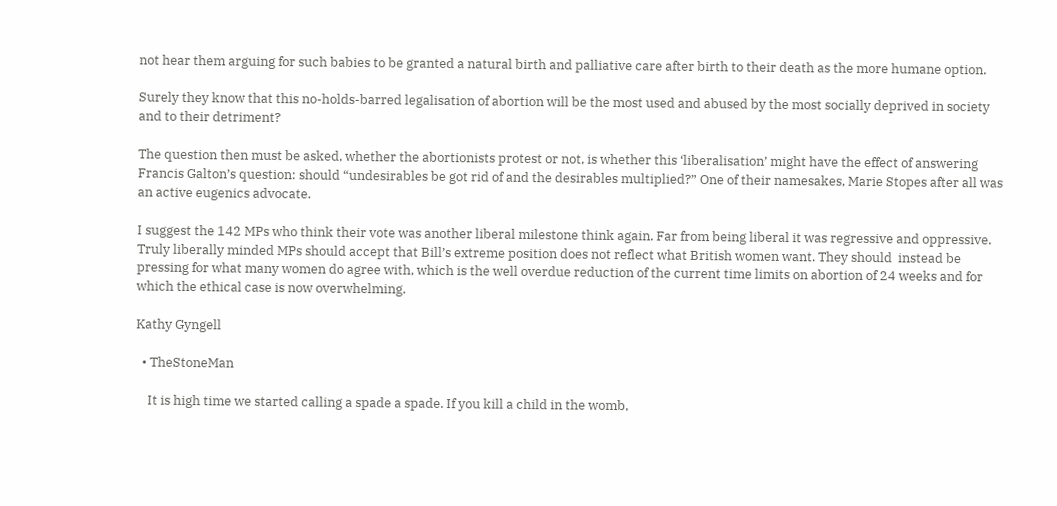not hear them arguing for such babies to be granted a natural birth and palliative care after birth to their death as the more humane option.

Surely they know that this no-holds-barred legalisation of abortion will be the most used and abused by the most socially deprived in society and to their detriment?

The question then must be asked, whether the abortionists protest or not, is whether this ‘liberalisation’ might have the effect of answering Francis Galton’s question: should “undesirables be got rid of and the desirables multiplied?” One of their namesakes, Marie Stopes after all was an active eugenics advocate.

I suggest the 142 MPs who think their vote was another liberal milestone think again. Far from being liberal it was regressive and oppressive. Truly liberally minded MPs should accept that Bill’s extreme position does not reflect what British women want. They should  instead be pressing for what many women do agree with, which is the well overdue reduction of the current time limits on abortion of 24 weeks and for which the ethical case is now overwhelming.

Kathy Gyngell

  • TheStoneMan

    It is high time we started calling a spade a spade. If you kill a child in the womb,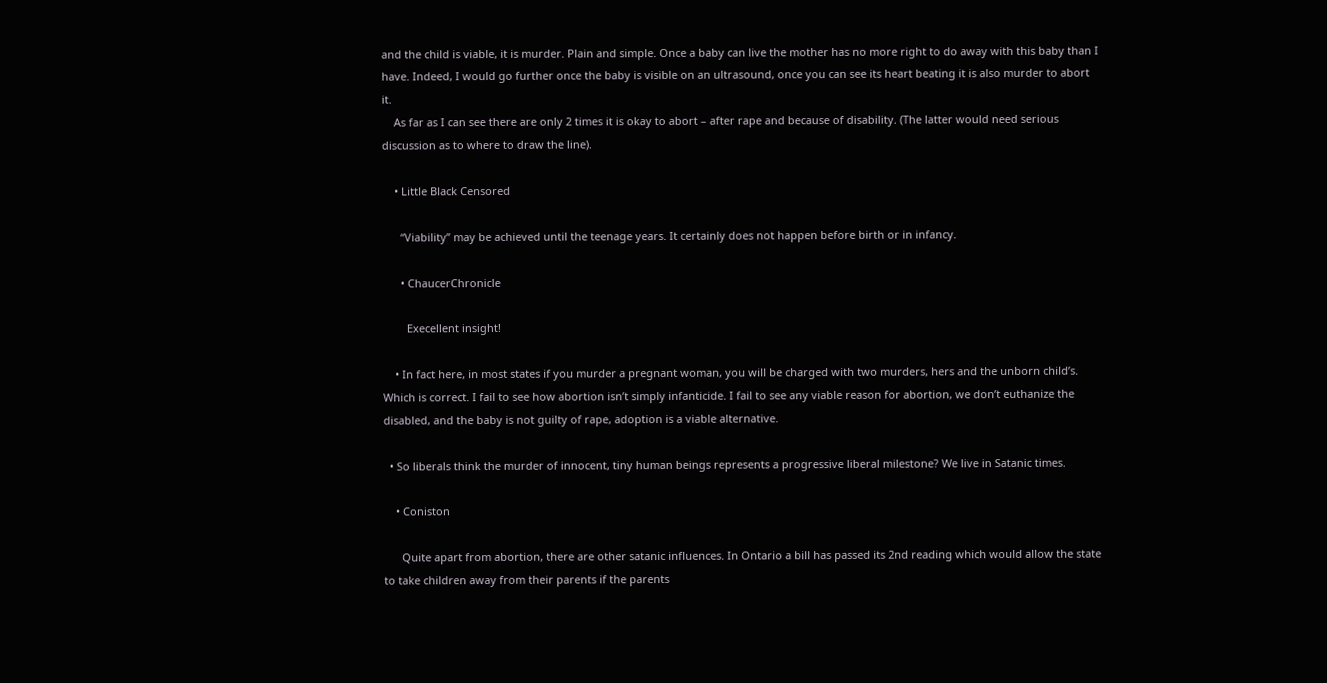and the child is viable, it is murder. Plain and simple. Once a baby can live the mother has no more right to do away with this baby than I have. Indeed, I would go further once the baby is visible on an ultrasound, once you can see its heart beating it is also murder to abort it.
    As far as I can see there are only 2 times it is okay to abort – after rape and because of disability. (The latter would need serious discussion as to where to draw the line).

    • Little Black Censored

      “Viability” may be achieved until the teenage years. It certainly does not happen before birth or in infancy.

      • ChaucerChronicle

        Execellent insight!

    • In fact here, in most states if you murder a pregnant woman, you will be charged with two murders, hers and the unborn child’s. Which is correct. I fail to see how abortion isn’t simply infanticide. I fail to see any viable reason for abortion, we don’t euthanize the disabled, and the baby is not guilty of rape, adoption is a viable alternative.

  • So liberals think the murder of innocent, tiny human beings represents a progressive liberal milestone? We live in Satanic times.

    • Coniston

      Quite apart from abortion, there are other satanic influences. In Ontario a bill has passed its 2nd reading which would allow the state to take children away from their parents if the parents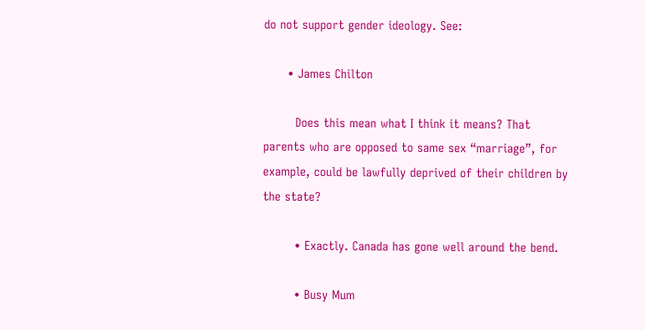do not support gender ideology. See:

      • James Chilton

        Does this mean what I think it means? That parents who are opposed to same sex “marriage”, for example, could be lawfully deprived of their children by the state?

        • Exactly. Canada has gone well around the bend.

        • Busy Mum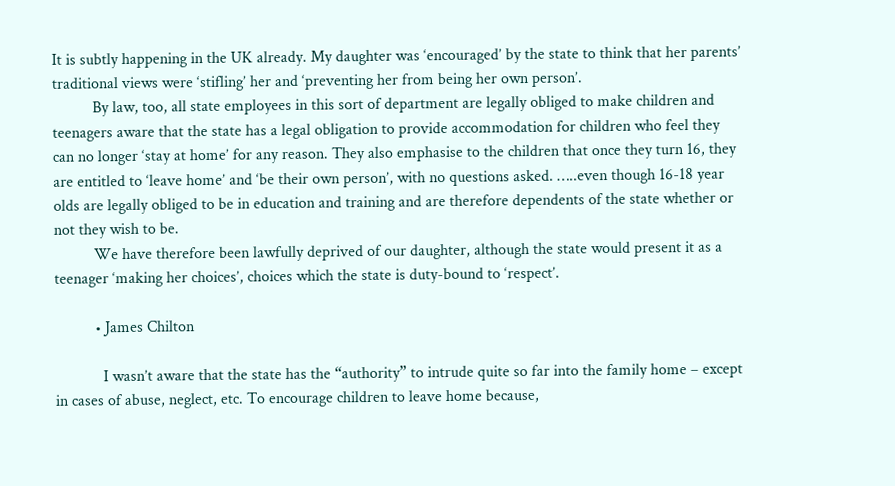It is subtly happening in the UK already. My daughter was ‘encouraged’ by the state to think that her parents’ traditional views were ‘stifling’ her and ‘preventing her from being her own person’.
          By law, too, all state employees in this sort of department are legally obliged to make children and teenagers aware that the state has a legal obligation to provide accommodation for children who feel they can no longer ‘stay at home’ for any reason. They also emphasise to the children that once they turn 16, they are entitled to ‘leave home’ and ‘be their own person’, with no questions asked. …..even though 16-18 year olds are legally obliged to be in education and training and are therefore dependents of the state whether or not they wish to be.
          We have therefore been lawfully deprived of our daughter, although the state would present it as a teenager ‘making her choices’, choices which the state is duty-bound to ‘respect’.

          • James Chilton

            I wasn’t aware that the state has the “authority” to intrude quite so far into the family home – except in cases of abuse, neglect, etc. To encourage children to leave home because,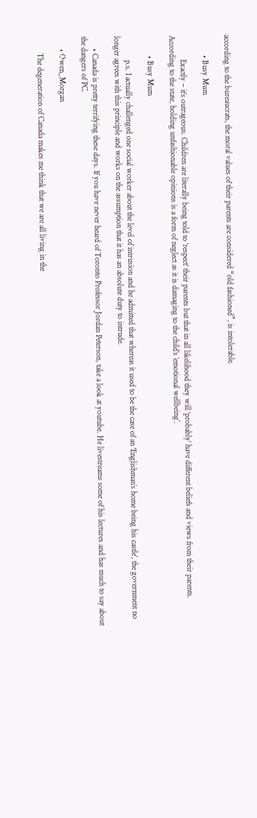according to the bureaucrats, the moral values of their parents are considered “old fashioned”, is intolerable.

          • Busy Mum

            Exactly – it’s outrageous. Children are literally being told to ‘respect’ their parents but that in all likelihood they will ‘probably’ have different beliefs and views from their parents. According to the state, holding unfashionable opinions is a form of neglect as it is damaging to the child’s ’emotional wellbeing’.

          • Busy Mum

            p.s. I actually challenged one social worker about the level of intrusion and he admitted that whereas it used to be the case of an ‘Englishman’s home being his castle’, the government no longer agrees with this principle and works on the assumption that it has an absolute duty to intrude.

      • Canada is pretty terrifying these days. If you have never heard of Toronto Professor Jordan Peterson, take a look at youtube. He livestreams some of his lectures and has much to say about the dangers of PC.

      • Owen_Morgan

        The degeneration of Canada makes me think that we are all living in the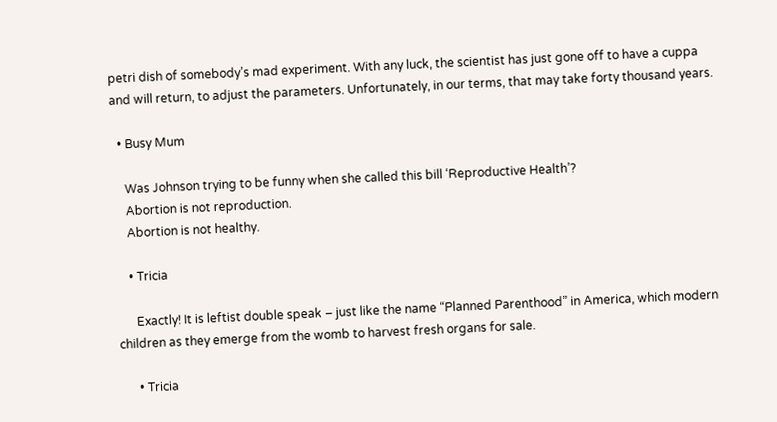petri dish of somebody’s mad experiment. With any luck, the scientist has just gone off to have a cuppa and will return, to adjust the parameters. Unfortunately, in our terms, that may take forty thousand years.

  • Busy Mum

    Was Johnson trying to be funny when she called this bill ‘Reproductive Health’?
    Abortion is not reproduction.
    Abortion is not healthy.

    • Tricia

      Exactly! It is leftist double speak – just like the name “Planned Parenthood” in America, which modern children as they emerge from the womb to harvest fresh organs for sale.

      • Tricia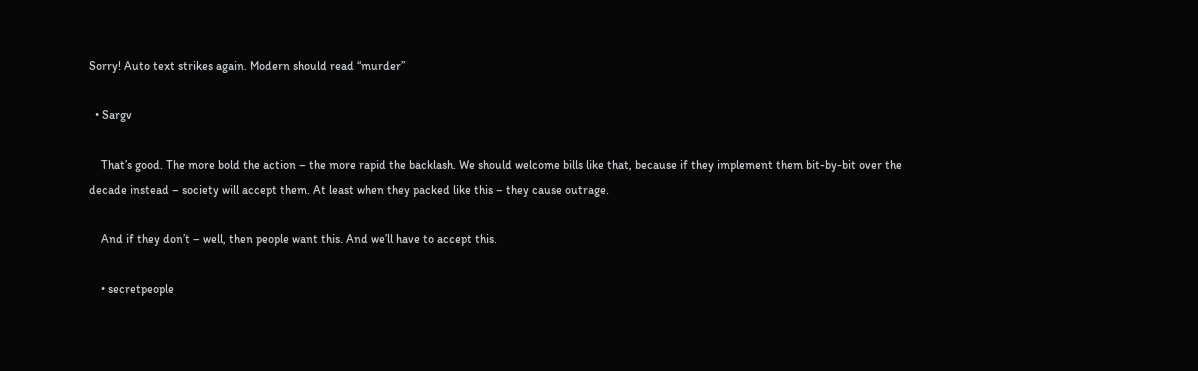Sorry! Auto text strikes again. Modern should read “murder”

  • Sargv

    That’s good. The more bold the action – the more rapid the backlash. We should welcome bills like that, because if they implement them bit-by-bit over the decade instead – society will accept them. At least when they packed like this – they cause outrage.

    And if they don’t – well, then people want this. And we’ll have to accept this.

    • secretpeople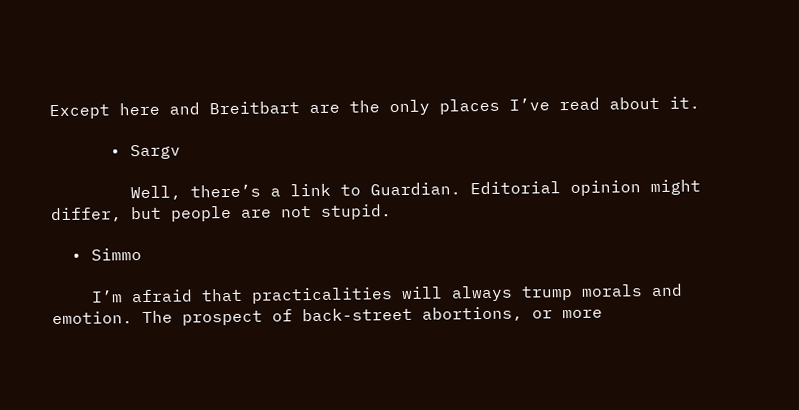Except here and Breitbart are the only places I’ve read about it.

      • Sargv

        Well, there’s a link to Guardian. Editorial opinion might differ, but people are not stupid.

  • Simmo

    I’m afraid that practicalities will always trump morals and emotion. The prospect of back-street abortions, or more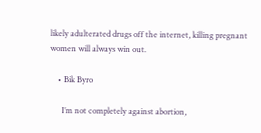likely adulterated drugs off the internet, killing pregnant women will always win out.

    • Bik Byro

      I’m not completely against abortion,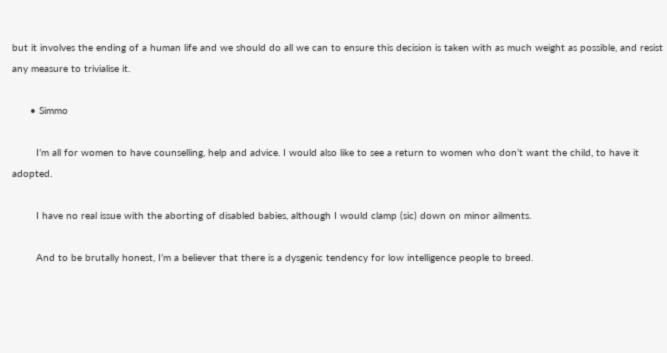but it involves the ending of a human life and we should do all we can to ensure this decision is taken with as much weight as possible, and resist any measure to trivialise it.

      • Simmo

        I’m all for women to have counselling, help and advice. I would also like to see a return to women who don’t want the child, to have it adopted.

        I have no real issue with the aborting of disabled babies, although I would clamp (sic) down on minor ailments.

        And to be brutally honest, I’m a believer that there is a dysgenic tendency for low intelligence people to breed.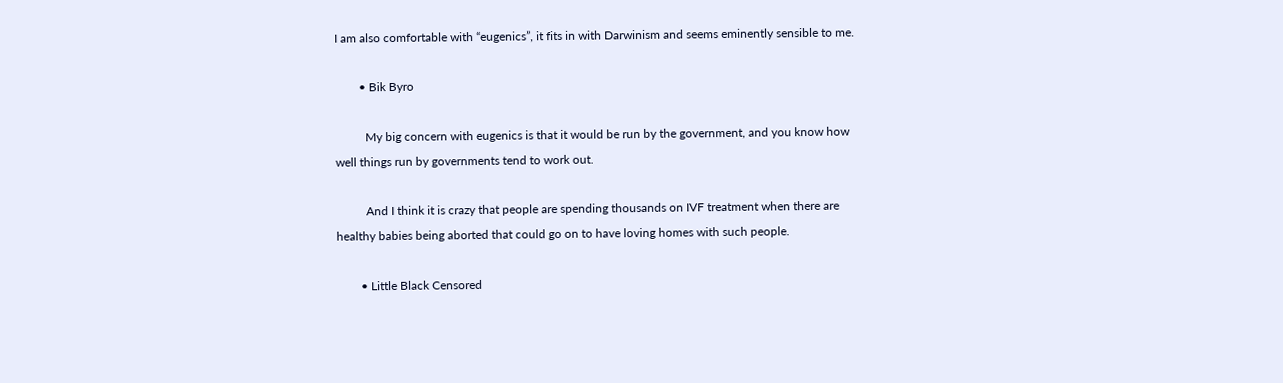I am also comfortable with “eugenics”, it fits in with Darwinism and seems eminently sensible to me.

        • Bik Byro

          My big concern with eugenics is that it would be run by the government, and you know how well things run by governments tend to work out.

          And I think it is crazy that people are spending thousands on IVF treatment when there are healthy babies being aborted that could go on to have loving homes with such people.

        • Little Black Censored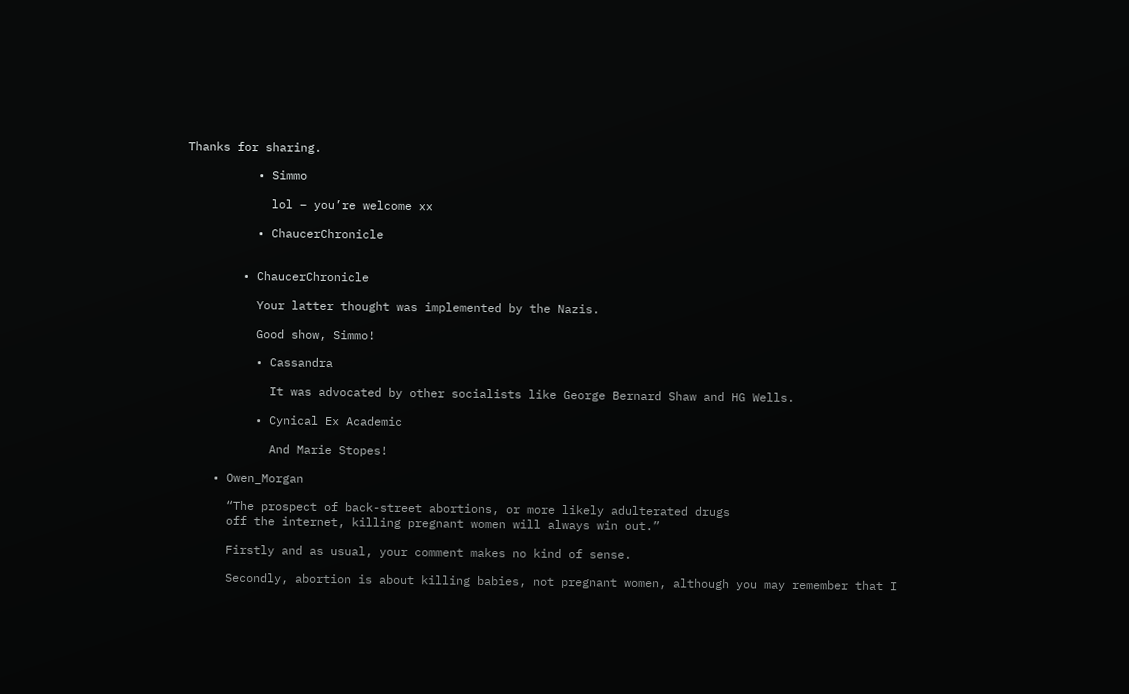Thanks for sharing.

          • Simmo

            lol – you’re welcome xx

          • ChaucerChronicle


        • ChaucerChronicle

          Your latter thought was implemented by the Nazis.

          Good show, Simmo!

          • Cassandra

            It was advocated by other socialists like George Bernard Shaw and HG Wells.

          • Cynical Ex Academic

            And Marie Stopes!

    • Owen_Morgan

      “The prospect of back-street abortions, or more likely adulterated drugs
      off the internet, killing pregnant women will always win out.”

      Firstly and as usual, your comment makes no kind of sense.

      Secondly, abortion is about killing babies, not pregnant women, although you may remember that I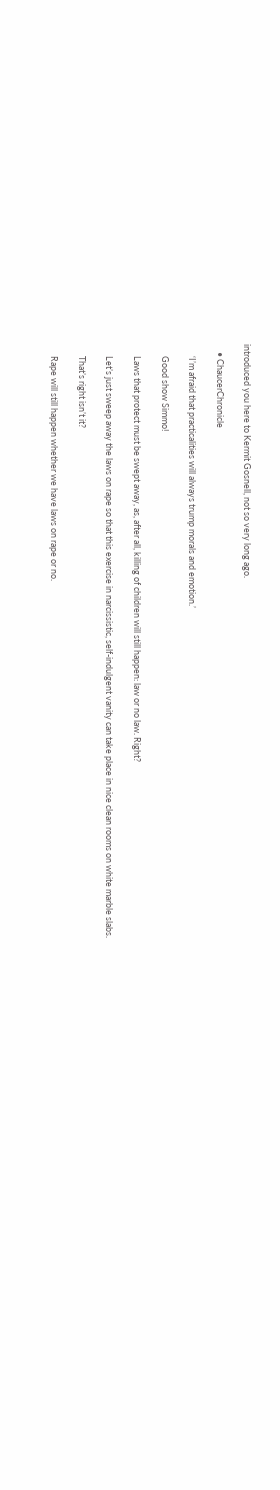introduced you here to Kermit Gosnell, not so very long ago.

    • ChaucerChronicle

      ‘I’m afraid that practicalities will always trump morals and emotion.’

      Good show Simmo!

      Laws that protect must be swept away, as, after all, killing of children will still happen: law or no law. Right?

      Let’s just sweep away the laws on rape so that this exercise in narcissistic, self-indulgent vanity can take place in nice clean rooms on white marble slabs.

      That’s right isn’t it?

      Rape will still happen whether we have laws on rape or no.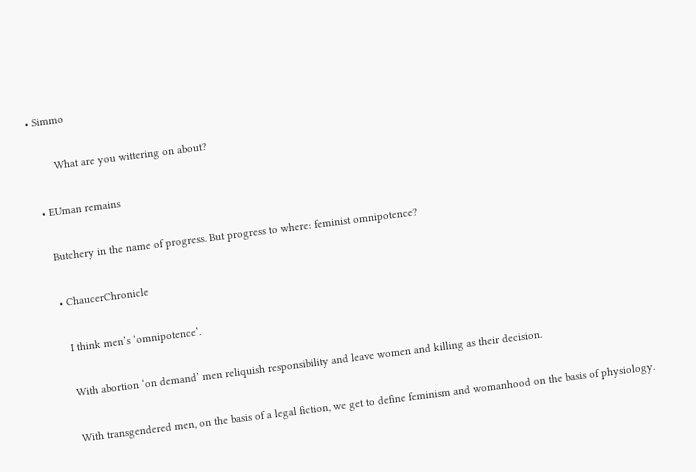• Simmo

        What are you wittering on about?

  • EUman remains

    Butchery in the name of progress. But progress to where: feminist omnipotence?

    • ChaucerChronicle

      I think men’s ‘omnipotence’.

      With abortion ‘on demand’ men reliquish responsibility and leave women and killing as their decision.

      With transgendered men, on the basis of a legal fiction, we get to define feminism and womanhood on the basis of physiology.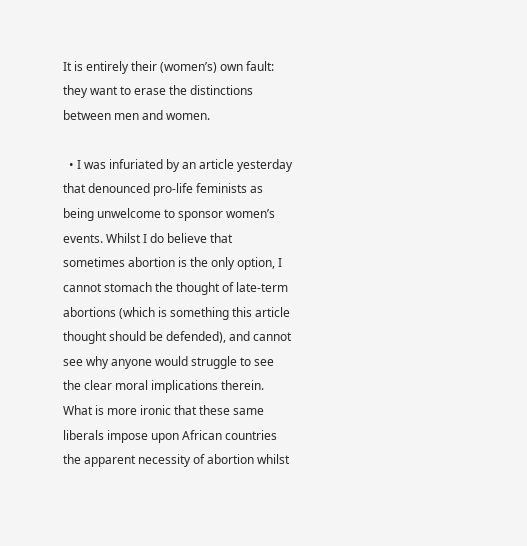It is entirely their (women’s) own fault: they want to erase the distinctions between men and women.

  • I was infuriated by an article yesterday that denounced pro-life feminists as being unwelcome to sponsor women’s events. Whilst I do believe that sometimes abortion is the only option, I cannot stomach the thought of late-term abortions (which is something this article thought should be defended), and cannot see why anyone would struggle to see the clear moral implications therein. What is more ironic that these same liberals impose upon African countries the apparent necessity of abortion whilst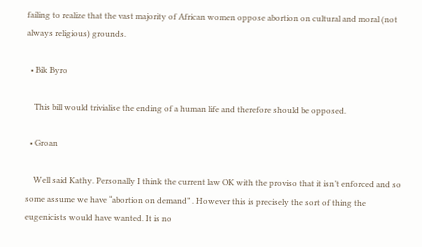failing to realize that the vast majority of African women oppose abortion on cultural and moral (not always religious) grounds.

  • Bik Byro

    This bill would trivialise the ending of a human life and therefore should be opposed.

  • Groan

    Well said Kathy. Personally I think the current law OK with the proviso that it isn’t enforced and so some assume we have “abortion on demand” . However this is precisely the sort of thing the eugenicists would have wanted. It is no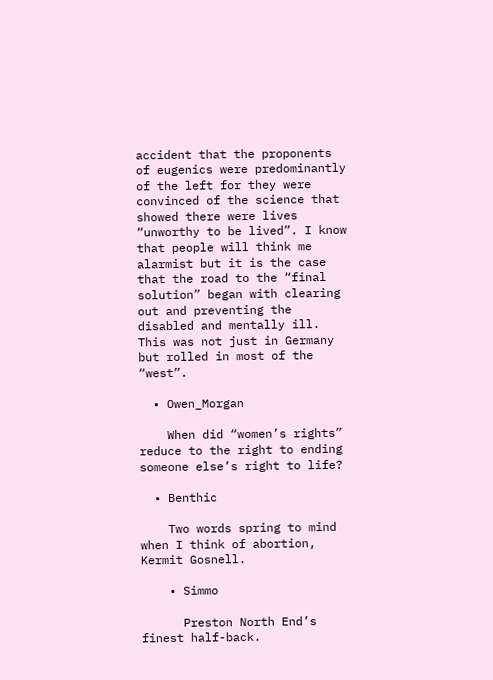accident that the proponents of eugenics were predominantly of the left for they were convinced of the science that showed there were lives “unworthy to be lived”. I know that people will think me alarmist but it is the case that the road to the “final solution” began with clearing out and preventing the disabled and mentally ill. This was not just in Germany but rolled in most of the “west”.

  • Owen_Morgan

    When did “women’s rights” reduce to the right to ending someone else’s right to life?

  • Benthic

    Two words spring to mind when I think of abortion, Kermit Gosnell.

    • Simmo

      Preston North End’s finest half-back.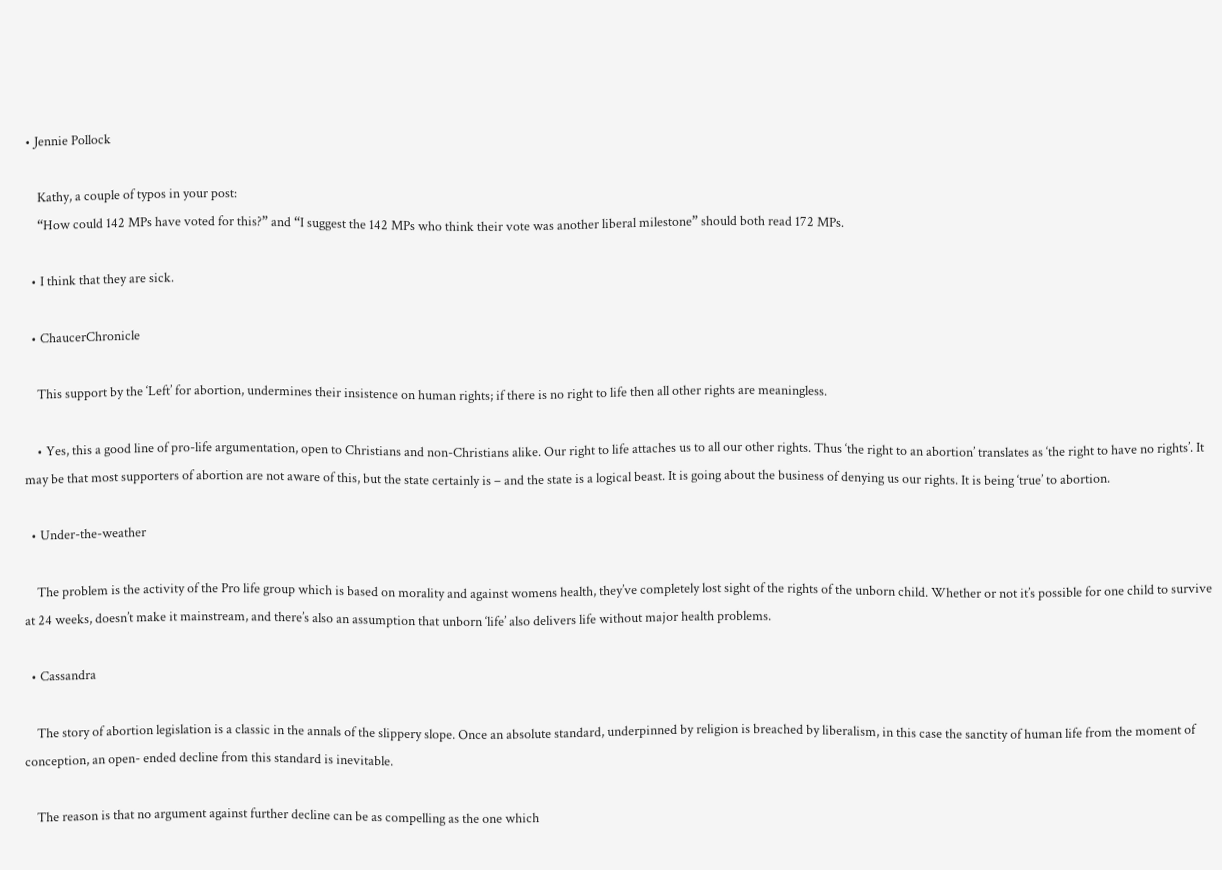• Jennie Pollock

    Kathy, a couple of typos in your post:
    “How could 142 MPs have voted for this?” and “I suggest the 142 MPs who think their vote was another liberal milestone” should both read 172 MPs.

  • I think that they are sick.

  • ChaucerChronicle

    This support by the ‘Left’ for abortion, undermines their insistence on human rights; if there is no right to life then all other rights are meaningless.

    • Yes, this a good line of pro-life argumentation, open to Christians and non-Christians alike. Our right to life attaches us to all our other rights. Thus ‘the right to an abortion’ translates as ‘the right to have no rights’. It may be that most supporters of abortion are not aware of this, but the state certainly is – and the state is a logical beast. It is going about the business of denying us our rights. It is being ‘true’ to abortion.

  • Under-the-weather

    The problem is the activity of the Pro life group which is based on morality and against womens health, they’ve completely lost sight of the rights of the unborn child. Whether or not it’s possible for one child to survive at 24 weeks, doesn’t make it mainstream, and there’s also an assumption that unborn ‘life’ also delivers life without major health problems.

  • Cassandra

    The story of abortion legislation is a classic in the annals of the slippery slope. Once an absolute standard, underpinned by religion is breached by liberalism, in this case the sanctity of human life from the moment of conception, an open- ended decline from this standard is inevitable.

    The reason is that no argument against further decline can be as compelling as the one which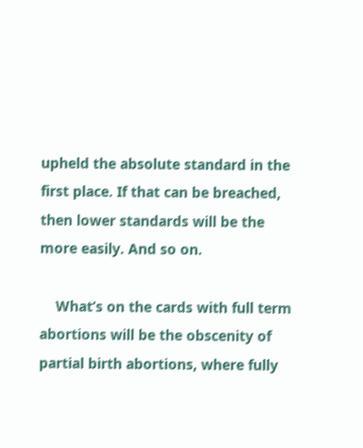upheld the absolute standard in the first place. If that can be breached, then lower standards will be the more easily. And so on.

    What’s on the cards with full term abortions will be the obscenity of partial birth abortions, where fully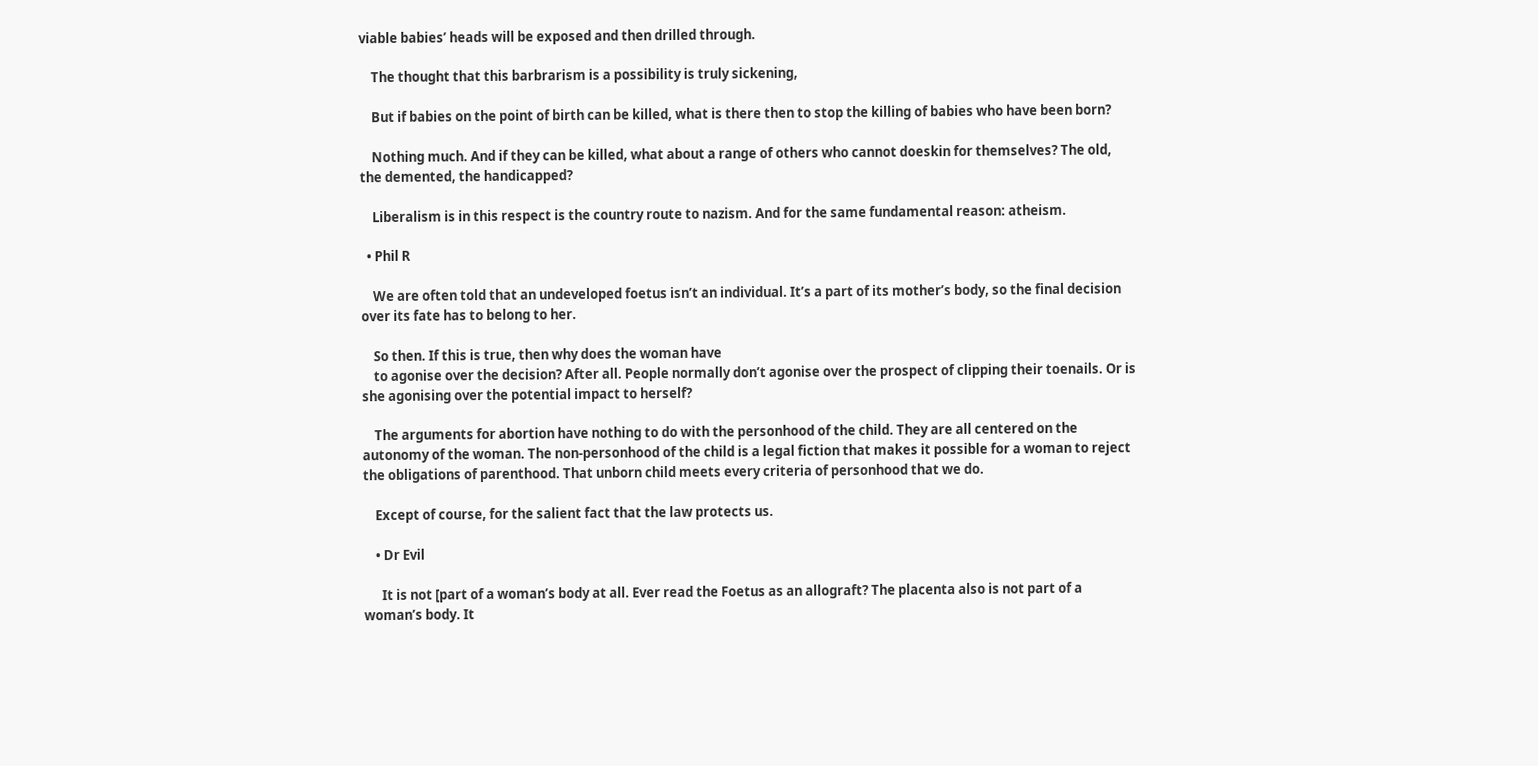viable babies’ heads will be exposed and then drilled through.

    The thought that this barbrarism is a possibility is truly sickening,

    But if babies on the point of birth can be killed, what is there then to stop the killing of babies who have been born?

    Nothing much. And if they can be killed, what about a range of others who cannot doeskin for themselves? The old, the demented, the handicapped?

    Liberalism is in this respect is the country route to nazism. And for the same fundamental reason: atheism.

  • Phil R

    We are often told that an undeveloped foetus isn’t an individual. It’s a part of its mother’s body, so the final decision over its fate has to belong to her.

    So then. If this is true, then why does the woman have
    to agonise over the decision? After all. People normally don’t agonise over the prospect of clipping their toenails. Or is she agonising over the potential impact to herself?

    The arguments for abortion have nothing to do with the personhood of the child. They are all centered on the autonomy of the woman. The non-personhood of the child is a legal fiction that makes it possible for a woman to reject the obligations of parenthood. That unborn child meets every criteria of personhood that we do.

    Except of course, for the salient fact that the law protects us.

    • Dr Evil

      It is not [part of a woman’s body at all. Ever read the Foetus as an allograft? The placenta also is not part of a woman’s body. It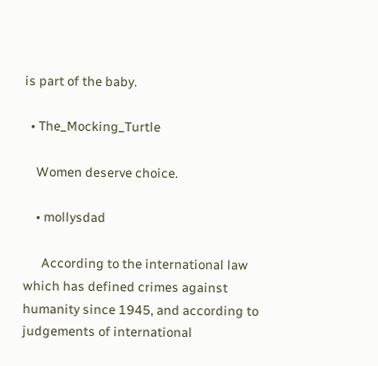is part of the baby.

  • The_Mocking_Turtle

    Women deserve choice.

    • mollysdad

      According to the international law which has defined crimes against humanity since 1945, and according to judgements of international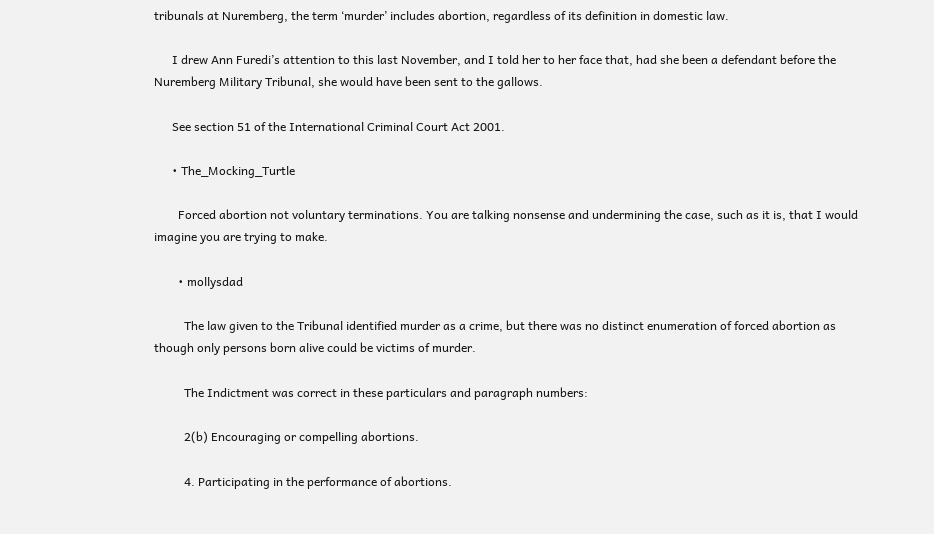tribunals at Nuremberg, the term ‘murder’ includes abortion, regardless of its definition in domestic law.

      I drew Ann Furedi’s attention to this last November, and I told her to her face that, had she been a defendant before the Nuremberg Military Tribunal, she would have been sent to the gallows.

      See section 51 of the International Criminal Court Act 2001.

      • The_Mocking_Turtle

        Forced abortion not voluntary terminations. You are talking nonsense and undermining the case, such as it is, that I would imagine you are trying to make.

        • mollysdad

          The law given to the Tribunal identified murder as a crime, but there was no distinct enumeration of forced abortion as though only persons born alive could be victims of murder.

          The Indictment was correct in these particulars and paragraph numbers:

          2(b) Encouraging or compelling abortions.

          4. Participating in the performance of abortions.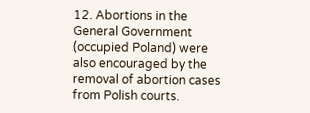12. Abortions in the General Government (occupied Poland) were also encouraged by the removal of abortion cases from Polish courts.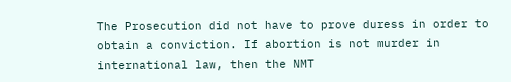The Prosecution did not have to prove duress in order to obtain a conviction. If abortion is not murder in international law, then the NMT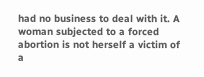had no business to deal with it. A woman subjected to a forced abortion is not herself a victim of a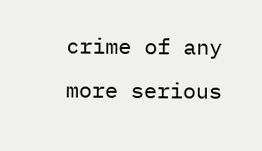crime of any more serious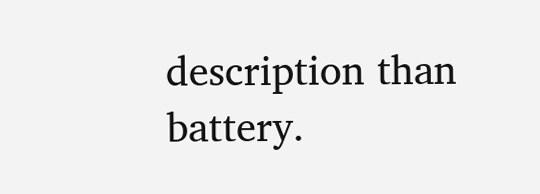description than battery.